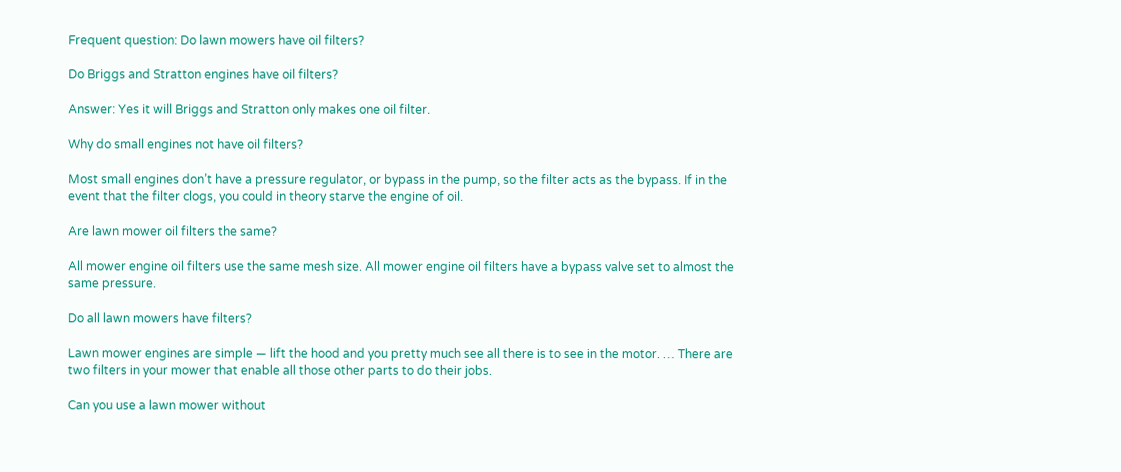Frequent question: Do lawn mowers have oil filters?

Do Briggs and Stratton engines have oil filters?

Answer: Yes it will Briggs and Stratton only makes one oil filter.

Why do small engines not have oil filters?

Most small engines don’t have a pressure regulator, or bypass in the pump, so the filter acts as the bypass. If in the event that the filter clogs, you could in theory starve the engine of oil.

Are lawn mower oil filters the same?

All mower engine oil filters use the same mesh size. All mower engine oil filters have a bypass valve set to almost the same pressure.

Do all lawn mowers have filters?

Lawn mower engines are simple — lift the hood and you pretty much see all there is to see in the motor. … There are two filters in your mower that enable all those other parts to do their jobs.

Can you use a lawn mower without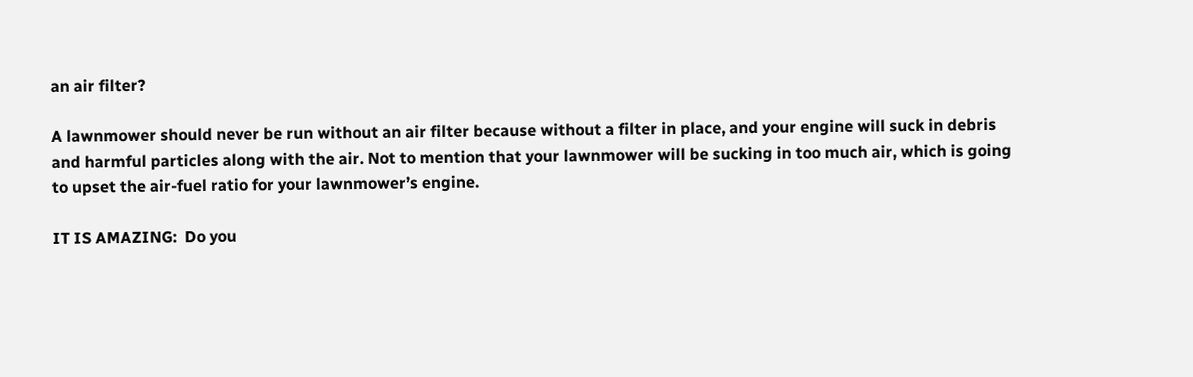an air filter?

A lawnmower should never be run without an air filter because without a filter in place, and your engine will suck in debris and harmful particles along with the air. Not to mention that your lawnmower will be sucking in too much air, which is going to upset the air-fuel ratio for your lawnmower’s engine.

IT IS AMAZING:  Do you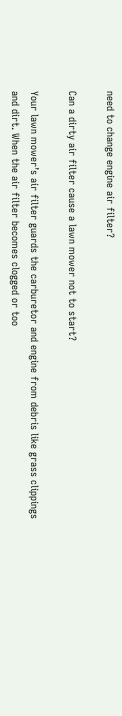need to change engine air filter?

Can a dirty air filter cause a lawn mower not to start?

Your lawn mower’s air filter guards the carburetor and engine from debris like grass clippings and dirt. When the air filter becomes clogged or too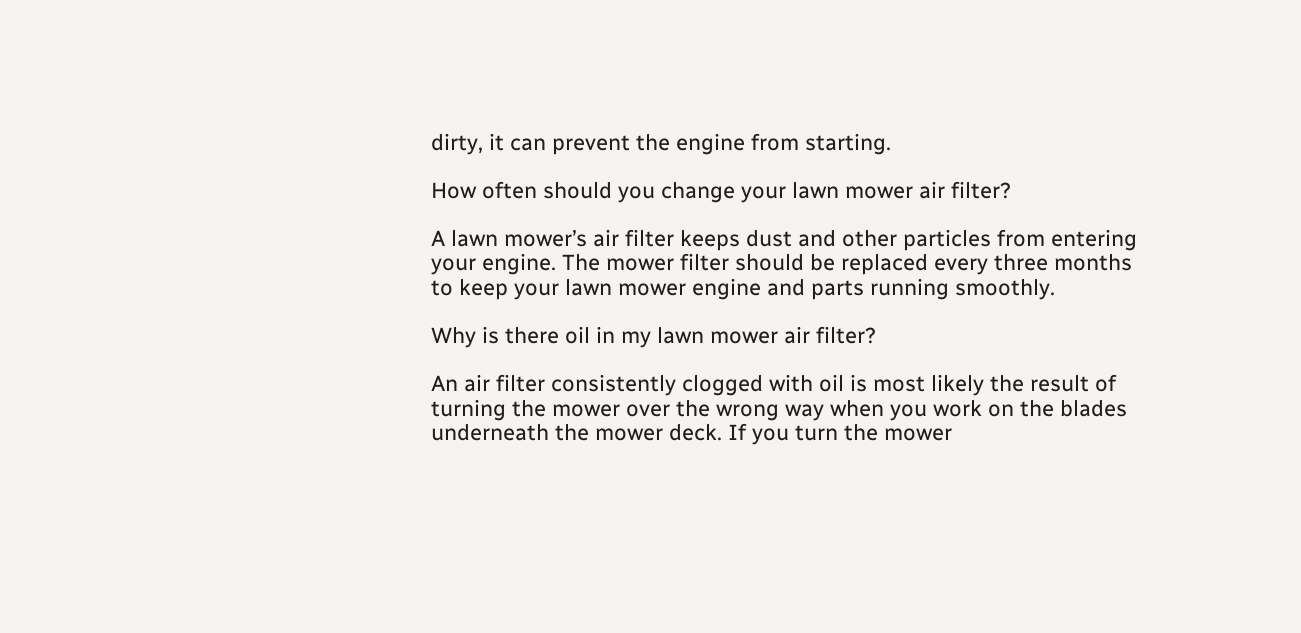dirty, it can prevent the engine from starting.

How often should you change your lawn mower air filter?

A lawn mower’s air filter keeps dust and other particles from entering your engine. The mower filter should be replaced every three months to keep your lawn mower engine and parts running smoothly.

Why is there oil in my lawn mower air filter?

An air filter consistently clogged with oil is most likely the result of turning the mower over the wrong way when you work on the blades underneath the mower deck. If you turn the mower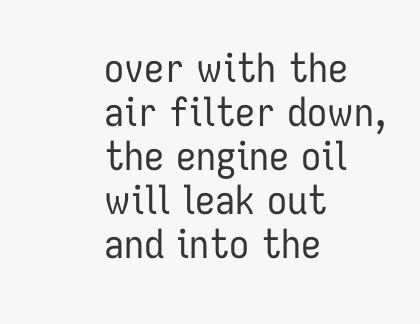over with the air filter down, the engine oil will leak out and into the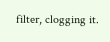filter, clogging it.